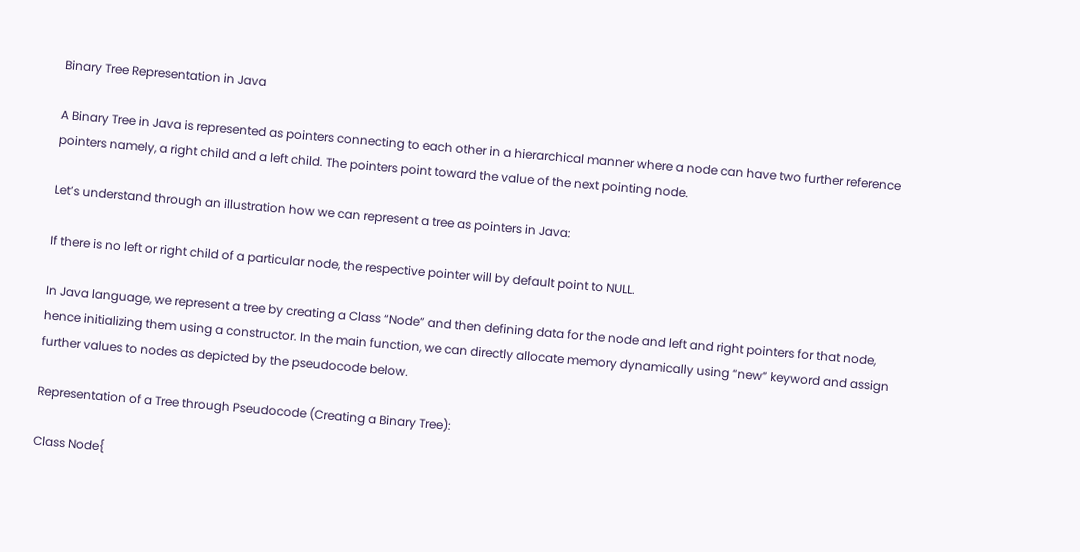Binary Tree Representation in Java

A Binary Tree in Java is represented as pointers connecting to each other in a hierarchical manner where a node can have two further reference pointers namely, a right child and a left child. The pointers point toward the value of the next pointing node.

Let’s understand through an illustration how we can represent a tree as pointers in Java:

If there is no left or right child of a particular node, the respective pointer will by default point to NULL.

In Java language, we represent a tree by creating a Class “Node” and then defining data for the node and left and right pointers for that node, hence initializing them using a constructor. In the main function, we can directly allocate memory dynamically using “new” keyword and assign further values to nodes as depicted by the pseudocode below.

Representation of a Tree through Pseudocode (Creating a Binary Tree):

Class Node{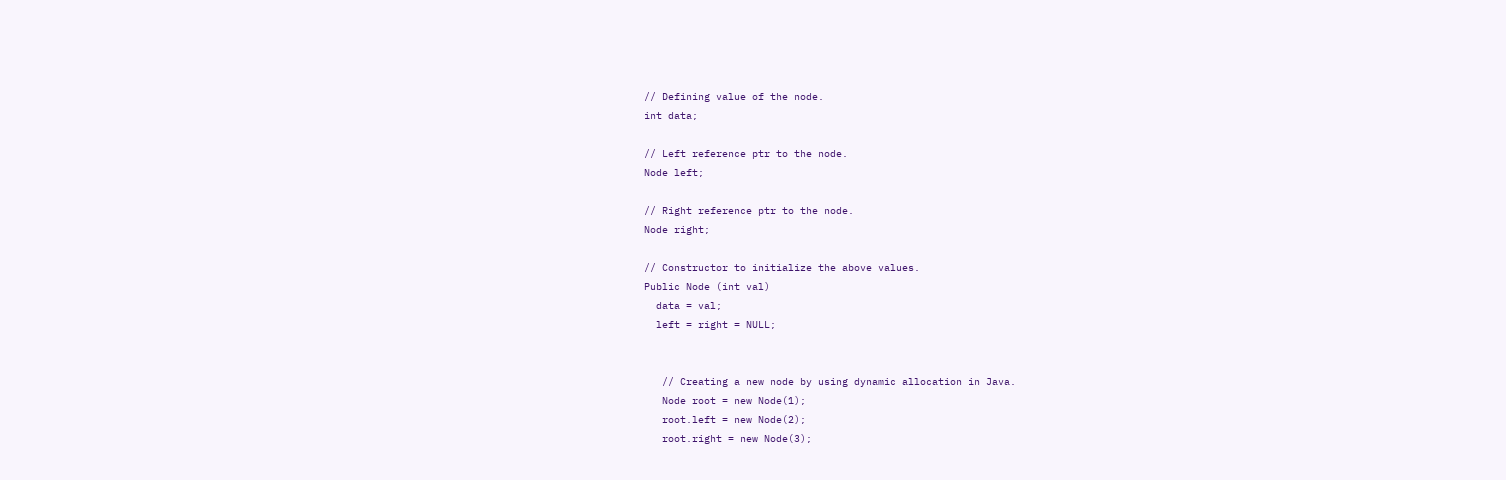// Defining value of the node.
int data;

// Left reference ptr to the node.
Node left;

// Right reference ptr to the node.
Node right;

// Constructor to initialize the above values.
Public Node (int val)
  data = val;
  left = right = NULL;


   // Creating a new node by using dynamic allocation in Java.
   Node root = new Node(1);
   root.left = new Node(2);
   root.right = new Node(3);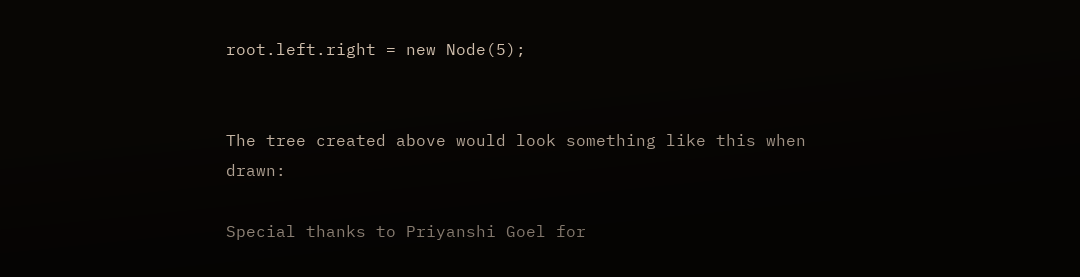root.left.right = new Node(5);


The tree created above would look something like this when drawn:

Special thanks to Priyanshi Goel for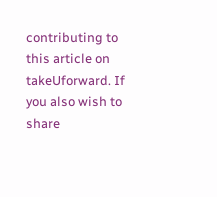contributing to this article on takeUforward. If you also wish to share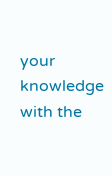your knowledge with the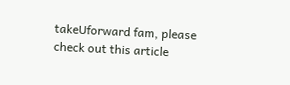takeUforward fam, please check out this article